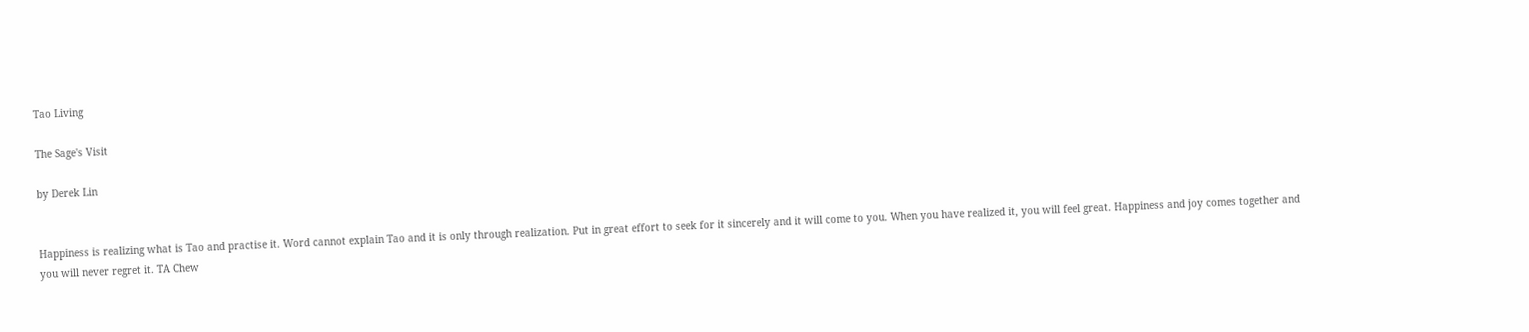Tao Living

The Sage's Visit

by Derek Lin


Happiness is realizing what is Tao and practise it. Word cannot explain Tao and it is only through realization. Put in great effort to seek for it sincerely and it will come to you. When you have realized it, you will feel great. Happiness and joy comes together and you will never regret it. TA Chew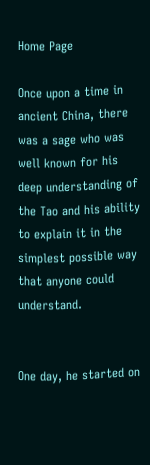Home Page

Once upon a time in ancient China, there was a sage who was well known for his deep understanding of the Tao and his ability to explain it in the simplest possible way that anyone could understand.


One day, he started on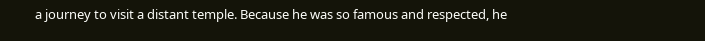a journey to visit a distant temple. Because he was so famous and respected, he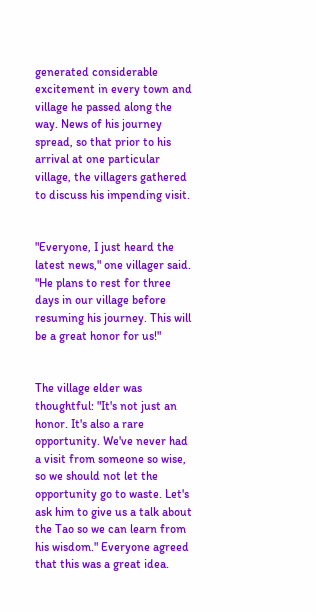generated considerable excitement in every town and village he passed along the way. News of his journey spread, so that prior to his arrival at one particular village, the villagers gathered to discuss his impending visit.


"Everyone, I just heard the latest news," one villager said. "He plans to rest for three days in our village before resuming his journey. This will be a great honor for us!"


The village elder was thoughtful: "It's not just an honor. It's also a rare opportunity. We've never had a visit from someone so wise, so we should not let the opportunity go to waste. Let's ask him to give us a talk about the Tao so we can learn from his wisdom." Everyone agreed that this was a great idea.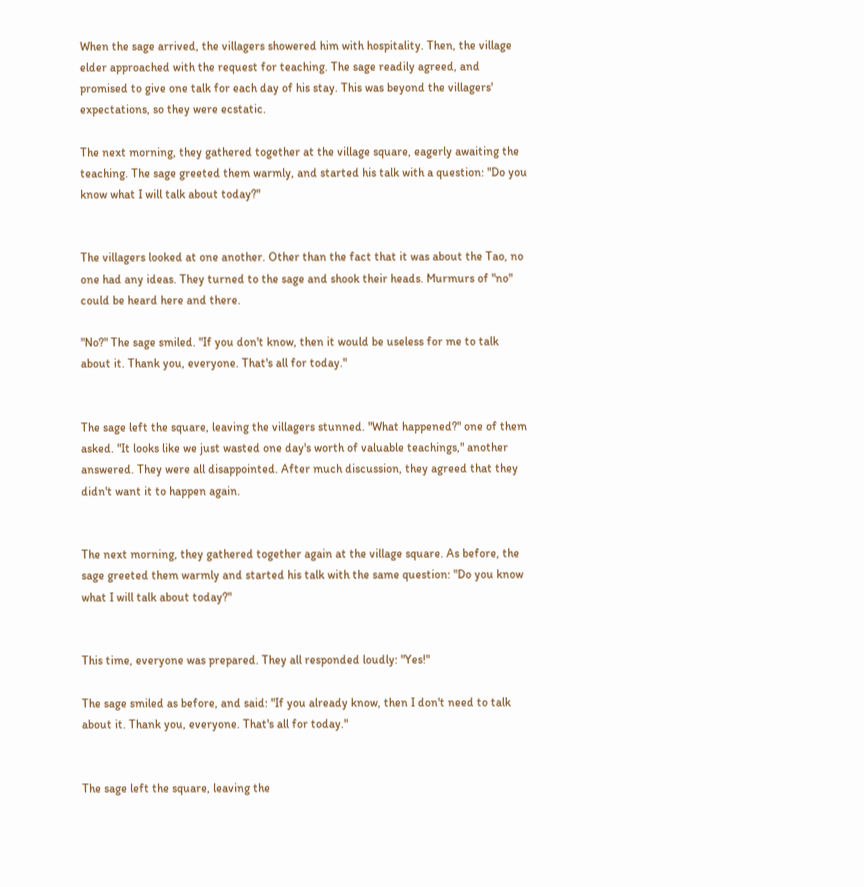When the sage arrived, the villagers showered him with hospitality. Then, the village elder approached with the request for teaching. The sage readily agreed, and promised to give one talk for each day of his stay. This was beyond the villagers' expectations, so they were ecstatic.

The next morning, they gathered together at the village square, eagerly awaiting the teaching. The sage greeted them warmly, and started his talk with a question: "Do you know what I will talk about today?"


The villagers looked at one another. Other than the fact that it was about the Tao, no one had any ideas. They turned to the sage and shook their heads. Murmurs of "no" could be heard here and there.

"No?" The sage smiled. "If you don't know, then it would be useless for me to talk about it. Thank you, everyone. That's all for today."


The sage left the square, leaving the villagers stunned. "What happened?" one of them asked. "It looks like we just wasted one day's worth of valuable teachings," another answered. They were all disappointed. After much discussion, they agreed that they didn't want it to happen again.


The next morning, they gathered together again at the village square. As before, the sage greeted them warmly and started his talk with the same question: "Do you know what I will talk about today?"


This time, everyone was prepared. They all responded loudly: "Yes!"

The sage smiled as before, and said: "If you already know, then I don't need to talk about it. Thank you, everyone. That's all for today."


The sage left the square, leaving the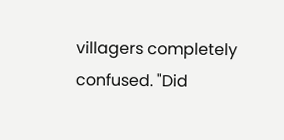villagers completely confused. "Did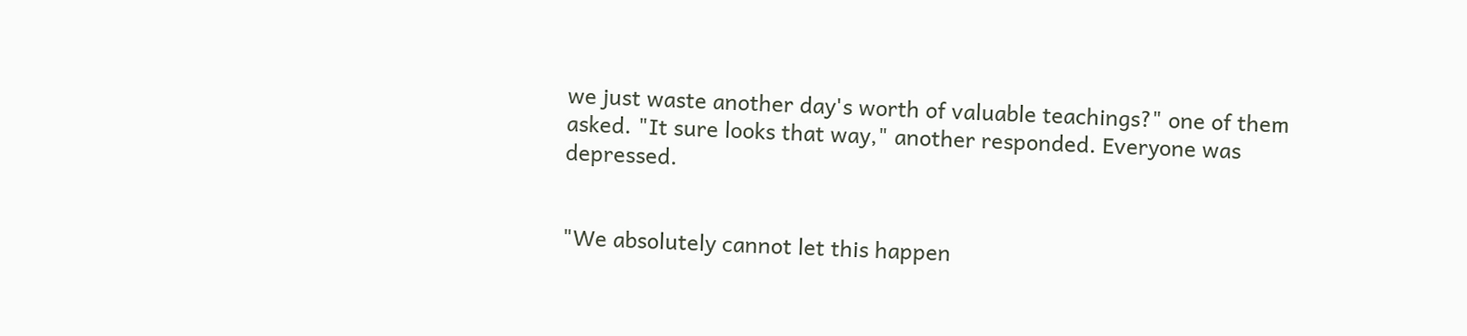we just waste another day's worth of valuable teachings?" one of them asked. "It sure looks that way," another responded. Everyone was depressed.


"We absolutely cannot let this happen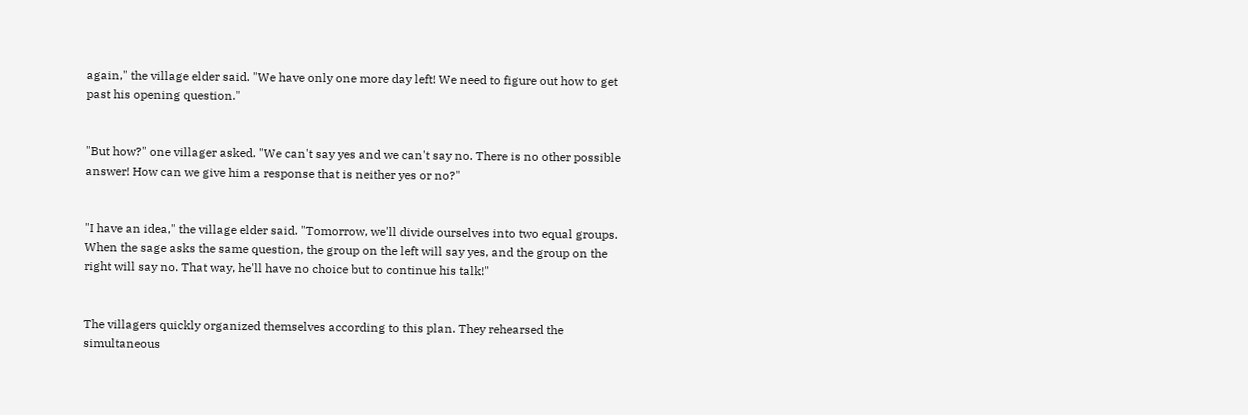again," the village elder said. "We have only one more day left! We need to figure out how to get past his opening question."


"But how?" one villager asked. "We can't say yes and we can't say no. There is no other possible answer! How can we give him a response that is neither yes or no?"


"I have an idea," the village elder said. "Tomorrow, we'll divide ourselves into two equal groups. When the sage asks the same question, the group on the left will say yes, and the group on the right will say no. That way, he'll have no choice but to continue his talk!"


The villagers quickly organized themselves according to this plan. They rehearsed the simultaneous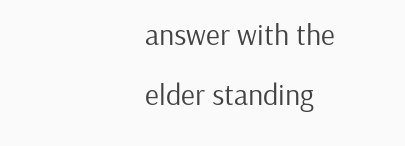answer with the elder standing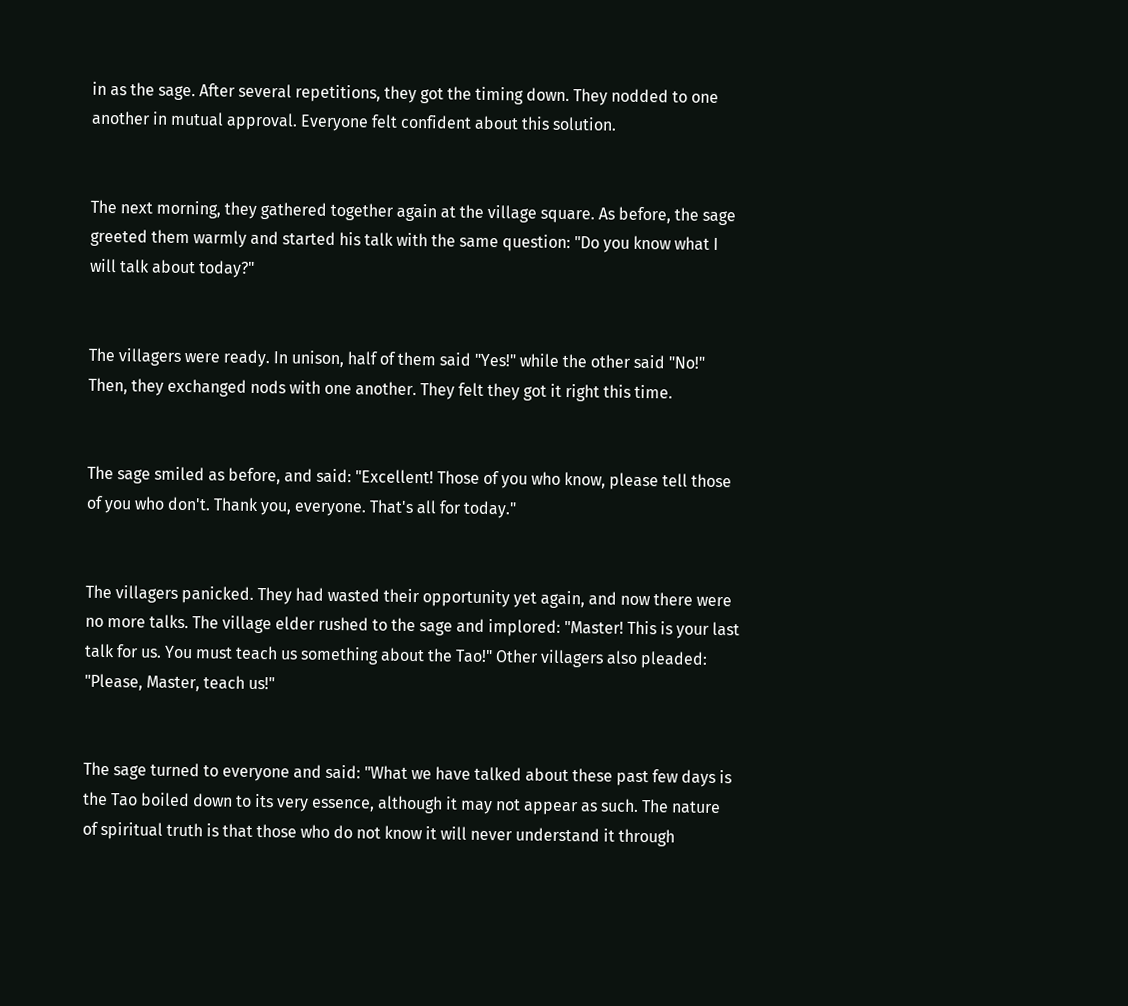in as the sage. After several repetitions, they got the timing down. They nodded to one another in mutual approval. Everyone felt confident about this solution.


The next morning, they gathered together again at the village square. As before, the sage greeted them warmly and started his talk with the same question: "Do you know what I will talk about today?"


The villagers were ready. In unison, half of them said "Yes!" while the other said "No!" Then, they exchanged nods with one another. They felt they got it right this time.


The sage smiled as before, and said: "Excellent! Those of you who know, please tell those of you who don't. Thank you, everyone. That's all for today."


The villagers panicked. They had wasted their opportunity yet again, and now there were no more talks. The village elder rushed to the sage and implored: "Master! This is your last talk for us. You must teach us something about the Tao!" Other villagers also pleaded: "Please, Master, teach us!"


The sage turned to everyone and said: "What we have talked about these past few days is the Tao boiled down to its very essence, although it may not appear as such. The nature of spiritual truth is that those who do not know it will never understand it through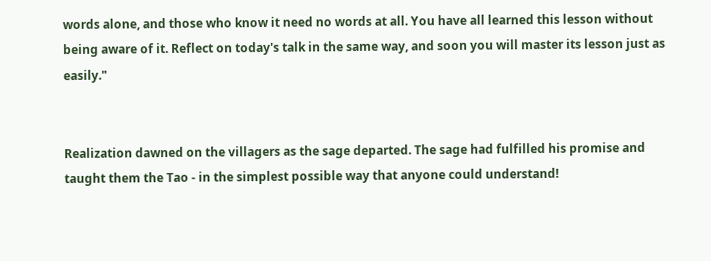words alone, and those who know it need no words at all. You have all learned this lesson without being aware of it. Reflect on today's talk in the same way, and soon you will master its lesson just as easily."


Realization dawned on the villagers as the sage departed. The sage had fulfilled his promise and taught them the Tao - in the simplest possible way that anyone could understand!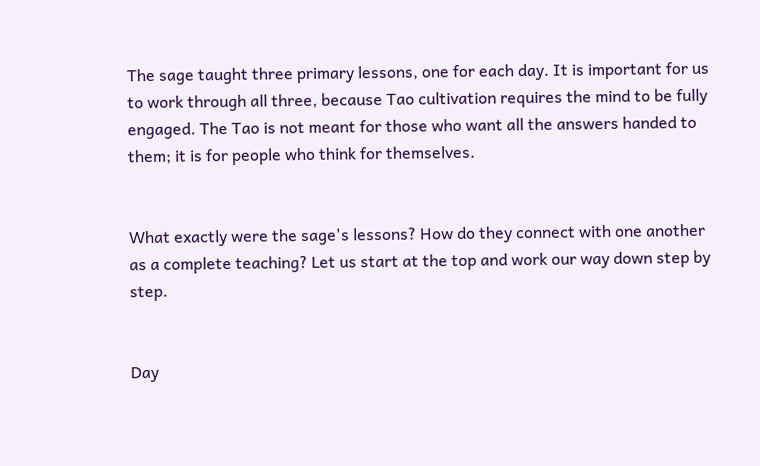The sage taught three primary lessons, one for each day. It is important for us to work through all three, because Tao cultivation requires the mind to be fully engaged. The Tao is not meant for those who want all the answers handed to them; it is for people who think for themselves.


What exactly were the sage's lessons? How do they connect with one another as a complete teaching? Let us start at the top and work our way down step by step.


Day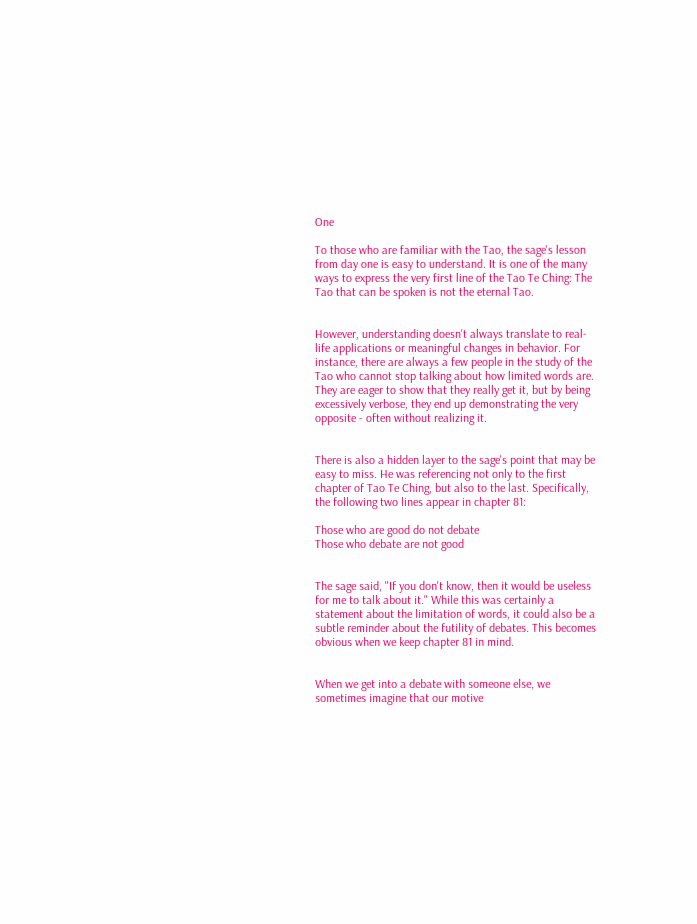One

To those who are familiar with the Tao, the sage's lesson from day one is easy to understand. It is one of the many ways to express the very first line of the Tao Te Ching: The Tao that can be spoken is not the eternal Tao.


However, understanding doesn't always translate to real-life applications or meaningful changes in behavior. For instance, there are always a few people in the study of the Tao who cannot stop talking about how limited words are. They are eager to show that they really get it, but by being excessively verbose, they end up demonstrating the very opposite - often without realizing it.


There is also a hidden layer to the sage's point that may be easy to miss. He was referencing not only to the first chapter of Tao Te Ching, but also to the last. Specifically, the following two lines appear in chapter 81:

Those who are good do not debate
Those who debate are not good


The sage said, "If you don't know, then it would be useless for me to talk about it." While this was certainly a statement about the limitation of words, it could also be a subtle reminder about the futility of debates. This becomes obvious when we keep chapter 81 in mind.


When we get into a debate with someone else, we sometimes imagine that our motive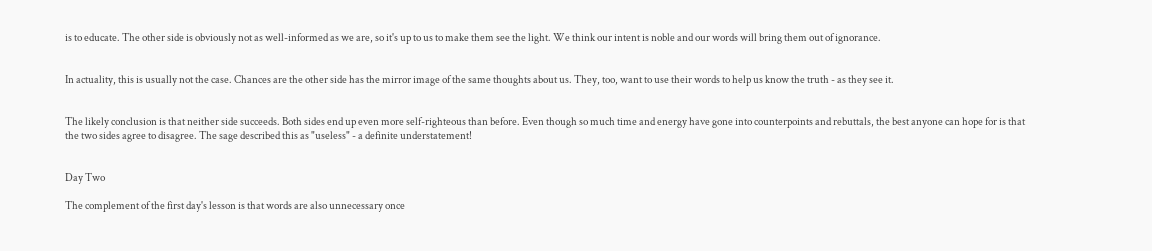is to educate. The other side is obviously not as well-informed as we are, so it's up to us to make them see the light. We think our intent is noble and our words will bring them out of ignorance.


In actuality, this is usually not the case. Chances are the other side has the mirror image of the same thoughts about us. They, too, want to use their words to help us know the truth - as they see it.


The likely conclusion is that neither side succeeds. Both sides end up even more self-righteous than before. Even though so much time and energy have gone into counterpoints and rebuttals, the best anyone can hope for is that the two sides agree to disagree. The sage described this as "useless" - a definite understatement!


Day Two

The complement of the first day's lesson is that words are also unnecessary once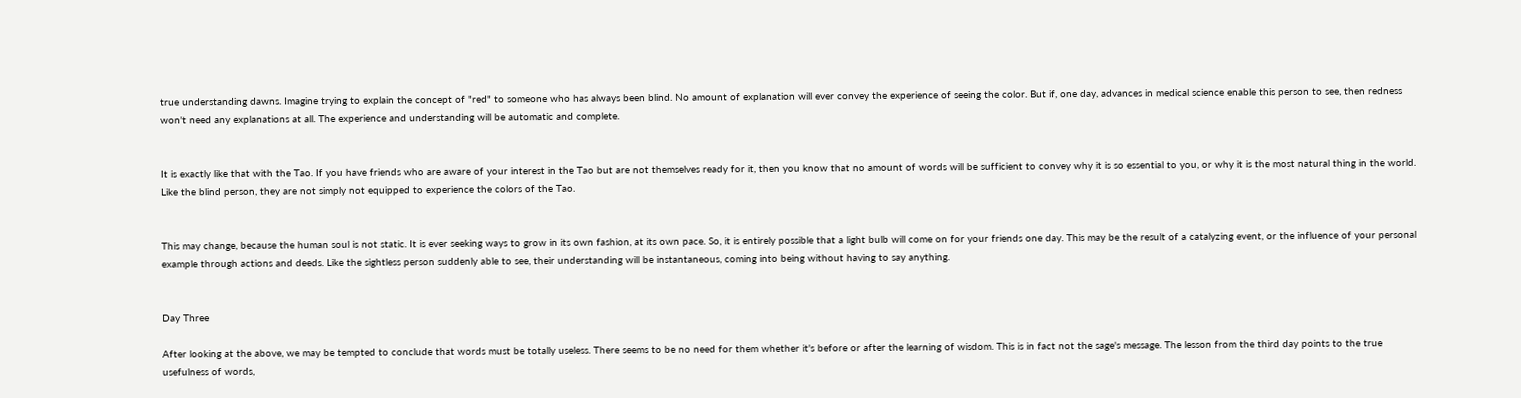true understanding dawns. Imagine trying to explain the concept of "red" to someone who has always been blind. No amount of explanation will ever convey the experience of seeing the color. But if, one day, advances in medical science enable this person to see, then redness won't need any explanations at all. The experience and understanding will be automatic and complete.


It is exactly like that with the Tao. If you have friends who are aware of your interest in the Tao but are not themselves ready for it, then you know that no amount of words will be sufficient to convey why it is so essential to you, or why it is the most natural thing in the world. Like the blind person, they are not simply not equipped to experience the colors of the Tao.


This may change, because the human soul is not static. It is ever seeking ways to grow in its own fashion, at its own pace. So, it is entirely possible that a light bulb will come on for your friends one day. This may be the result of a catalyzing event, or the influence of your personal example through actions and deeds. Like the sightless person suddenly able to see, their understanding will be instantaneous, coming into being without having to say anything.


Day Three

After looking at the above, we may be tempted to conclude that words must be totally useless. There seems to be no need for them whether it's before or after the learning of wisdom. This is in fact not the sage's message. The lesson from the third day points to the true usefulness of words,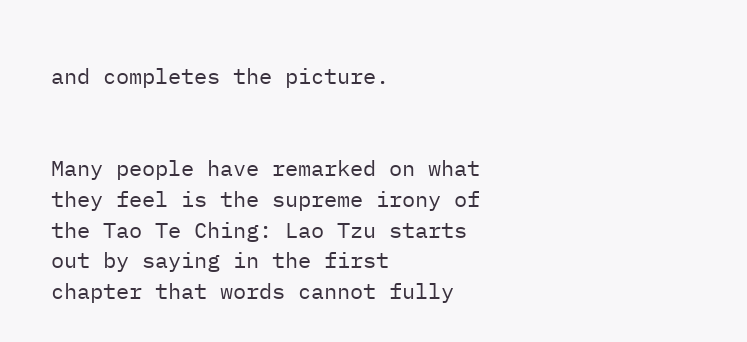and completes the picture.


Many people have remarked on what they feel is the supreme irony of the Tao Te Ching: Lao Tzu starts out by saying in the first chapter that words cannot fully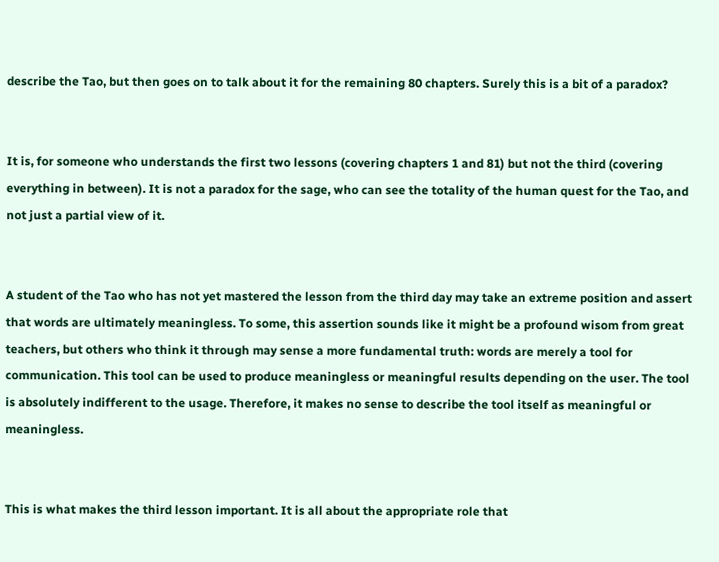describe the Tao, but then goes on to talk about it for the remaining 80 chapters. Surely this is a bit of a paradox?


It is, for someone who understands the first two lessons (covering chapters 1 and 81) but not the third (covering everything in between). It is not a paradox for the sage, who can see the totality of the human quest for the Tao, and not just a partial view of it.


A student of the Tao who has not yet mastered the lesson from the third day may take an extreme position and assert that words are ultimately meaningless. To some, this assertion sounds like it might be a profound wisom from great teachers, but others who think it through may sense a more fundamental truth: words are merely a tool for communication. This tool can be used to produce meaningless or meaningful results depending on the user. The tool is absolutely indifferent to the usage. Therefore, it makes no sense to describe the tool itself as meaningful or meaningless.


This is what makes the third lesson important. It is all about the appropriate role that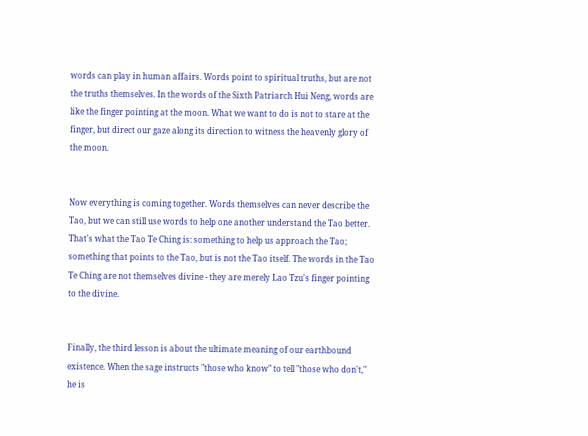words can play in human affairs. Words point to spiritual truths, but are not the truths themselves. In the words of the Sixth Patriarch Hui Neng, words are like the finger pointing at the moon. What we want to do is not to stare at the finger, but direct our gaze along its direction to witness the heavenly glory of the moon.


Now everything is coming together. Words themselves can never describe the Tao, but we can still use words to help one another understand the Tao better. That's what the Tao Te Ching is: something to help us approach the Tao; something that points to the Tao, but is not the Tao itself. The words in the Tao Te Ching are not themselves divine - they are merely Lao Tzu's finger pointing to the divine.


Finally, the third lesson is about the ultimate meaning of our earthbound existence. When the sage instructs "those who know" to tell "those who don't," he is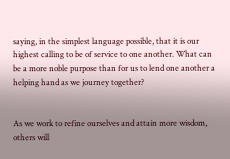saying, in the simplest language possible, that it is our highest calling to be of service to one another. What can be a more noble purpose than for us to lend one another a helping hand as we journey together?


As we work to refine ourselves and attain more wisdom, others will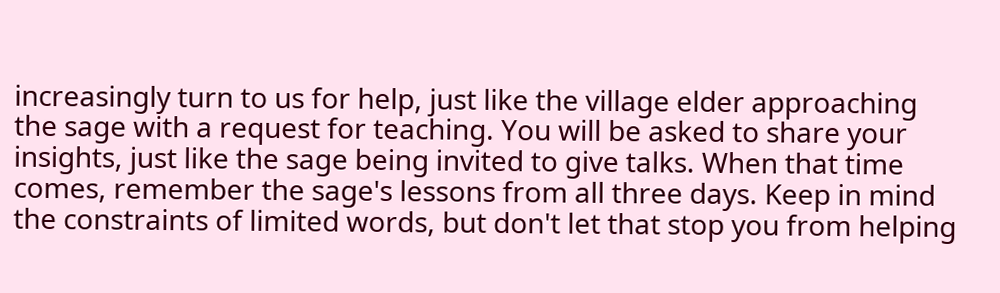increasingly turn to us for help, just like the village elder approaching the sage with a request for teaching. You will be asked to share your insights, just like the sage being invited to give talks. When that time comes, remember the sage's lessons from all three days. Keep in mind the constraints of limited words, but don't let that stop you from helping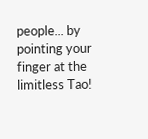people... by pointing your finger at the limitless Tao!